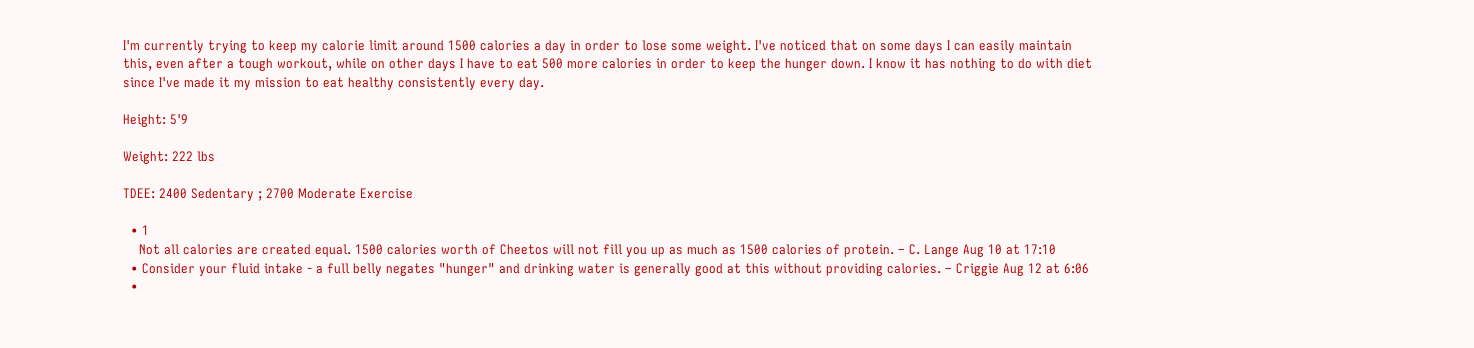I'm currently trying to keep my calorie limit around 1500 calories a day in order to lose some weight. I've noticed that on some days I can easily maintain this, even after a tough workout, while on other days I have to eat 500 more calories in order to keep the hunger down. I know it has nothing to do with diet since I've made it my mission to eat healthy consistently every day.

Height: 5'9

Weight: 222 lbs

TDEE: 2400 Sedentary ; 2700 Moderate Exercise

  • 1
    Not all calories are created equal. 1500 calories worth of Cheetos will not fill you up as much as 1500 calories of protein. – C. Lange Aug 10 at 17:10
  • Consider your fluid intake - a full belly negates "hunger" and drinking water is generally good at this without providing calories. – Criggie Aug 12 at 6:06
  •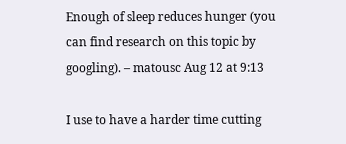Enough of sleep reduces hunger (you can find research on this topic by googling). – matousc Aug 12 at 9:13

I use to have a harder time cutting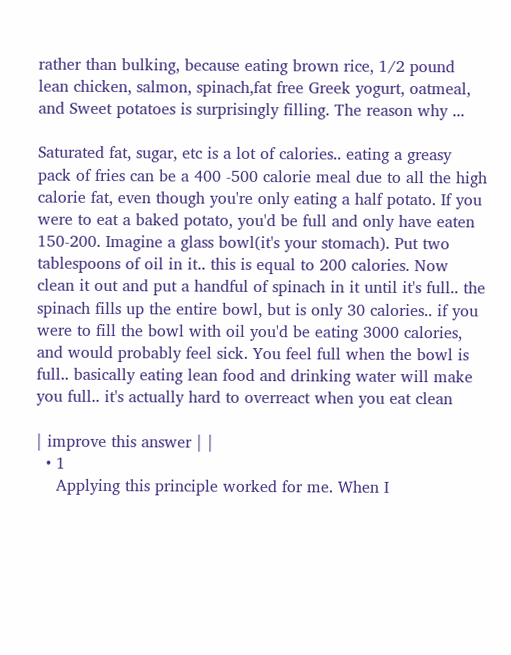rather than bulking, because eating brown rice, 1/2 pound lean chicken, salmon, spinach,fat free Greek yogurt, oatmeal, and Sweet potatoes is surprisingly filling. The reason why ...

Saturated fat, sugar, etc is a lot of calories.. eating a greasy pack of fries can be a 400 -500 calorie meal due to all the high calorie fat, even though you're only eating a half potato. If you were to eat a baked potato, you'd be full and only have eaten 150-200. Imagine a glass bowl(it's your stomach). Put two tablespoons of oil in it.. this is equal to 200 calories. Now clean it out and put a handful of spinach in it until it's full.. the spinach fills up the entire bowl, but is only 30 calories.. if you were to fill the bowl with oil you'd be eating 3000 calories, and would probably feel sick. You feel full when the bowl is full.. basically eating lean food and drinking water will make you full.. it's actually hard to overreact when you eat clean

| improve this answer | |
  • 1
    Applying this principle worked for me. When I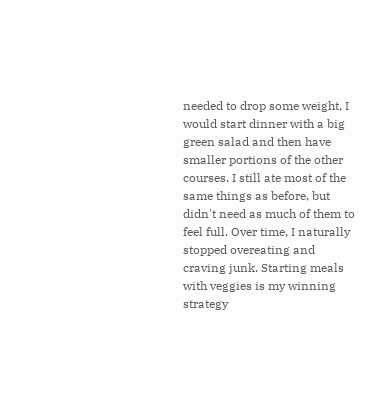needed to drop some weight, I would start dinner with a big green salad and then have smaller portions of the other courses. I still ate most of the same things as before, but didn't need as much of them to feel full. Over time, I naturally stopped overeating and craving junk. Starting meals with veggies is my winning strategy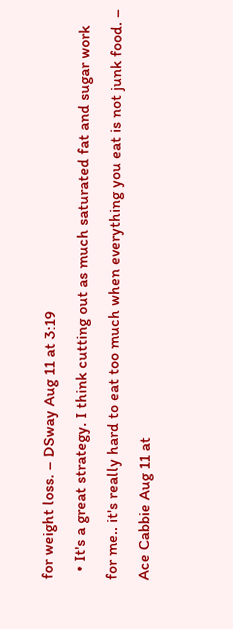for weight loss. – DSway Aug 11 at 3:19
  • It's a great strategy. I think cutting out as much saturated fat and sugar work for me.. it's really hard to eat too much when everything you eat is not junk food. – Ace Cabbie Aug 11 at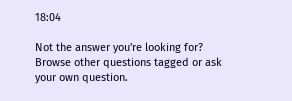18:04

Not the answer you're looking for? Browse other questions tagged or ask your own question.